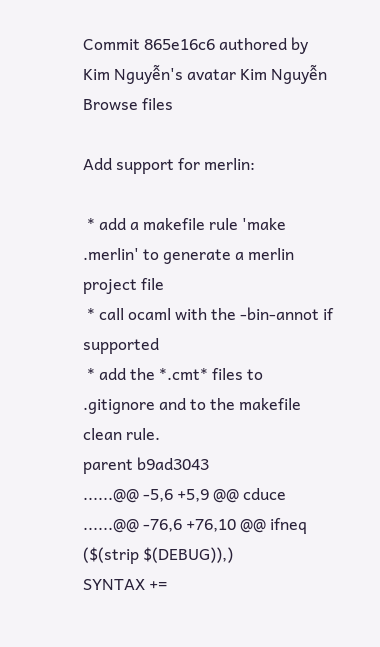Commit 865e16c6 authored by Kim Nguyễn's avatar Kim Nguyễn
Browse files

Add support for merlin:

 * add a makefile rule 'make .merlin' to generate a merlin project file
 * call ocaml with the -bin-annot if supported
 * add the *.cmt* files to .gitignore and to the makefile clean rule.
parent b9ad3043
......@@ -5,6 +5,9 @@ cduce
......@@ -76,6 +76,10 @@ ifneq ($(strip $(DEBUG)),)
SYNTAX +=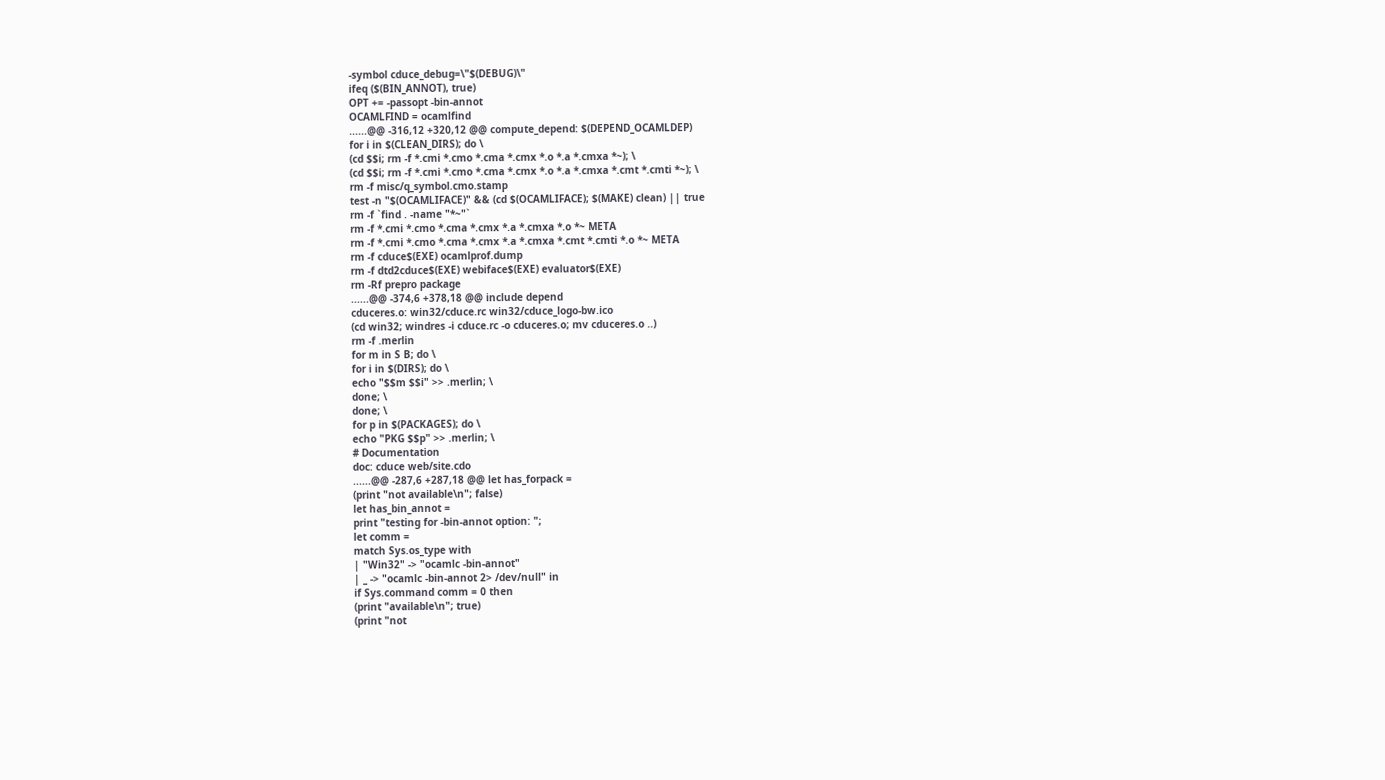-symbol cduce_debug=\"$(DEBUG)\"
ifeq ($(BIN_ANNOT), true)
OPT += -passopt -bin-annot
OCAMLFIND = ocamlfind
......@@ -316,12 +320,12 @@ compute_depend: $(DEPEND_OCAMLDEP)
for i in $(CLEAN_DIRS); do \
(cd $$i; rm -f *.cmi *.cmo *.cma *.cmx *.o *.a *.cmxa *~); \
(cd $$i; rm -f *.cmi *.cmo *.cma *.cmx *.o *.a *.cmxa *.cmt *.cmti *~); \
rm -f misc/q_symbol.cmo.stamp
test -n "$(OCAMLIFACE)" && (cd $(OCAMLIFACE); $(MAKE) clean) || true
rm -f `find . -name "*~"`
rm -f *.cmi *.cmo *.cma *.cmx *.a *.cmxa *.o *~ META
rm -f *.cmi *.cmo *.cma *.cmx *.a *.cmxa *.cmt *.cmti *.o *~ META
rm -f cduce$(EXE) ocamlprof.dump
rm -f dtd2cduce$(EXE) webiface$(EXE) evaluator$(EXE)
rm -Rf prepro package
......@@ -374,6 +378,18 @@ include depend
cduceres.o: win32/cduce.rc win32/cduce_logo-bw.ico
(cd win32; windres -i cduce.rc -o cduceres.o; mv cduceres.o ..)
rm -f .merlin
for m in S B; do \
for i in $(DIRS); do \
echo "$$m $$i" >> .merlin; \
done; \
done; \
for p in $(PACKAGES); do \
echo "PKG $$p" >> .merlin; \
# Documentation
doc: cduce web/site.cdo
......@@ -287,6 +287,18 @@ let has_forpack =
(print "not available\n"; false)
let has_bin_annot =
print "testing for -bin-annot option: ";
let comm =
match Sys.os_type with
| "Win32" -> "ocamlc -bin-annot"
| _ -> "ocamlc -bin-annot 2> /dev/null" in
if Sys.command comm = 0 then
(print "available\n"; true)
(print "not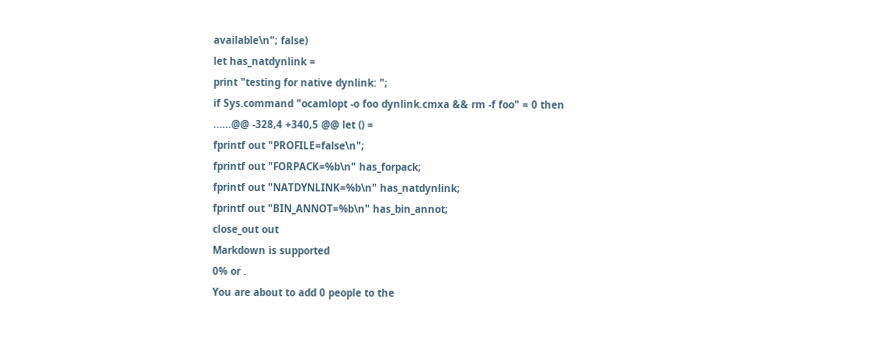available\n"; false)
let has_natdynlink =
print "testing for native dynlink: ";
if Sys.command "ocamlopt -o foo dynlink.cmxa && rm -f foo" = 0 then
......@@ -328,4 +340,5 @@ let () =
fprintf out "PROFILE=false\n";
fprintf out "FORPACK=%b\n" has_forpack;
fprintf out "NATDYNLINK=%b\n" has_natdynlink;
fprintf out "BIN_ANNOT=%b\n" has_bin_annot;
close_out out
Markdown is supported
0% or .
You are about to add 0 people to the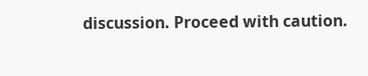discussion. Proceed with caution.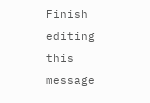Finish editing this message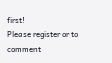first!
Please register or to comment